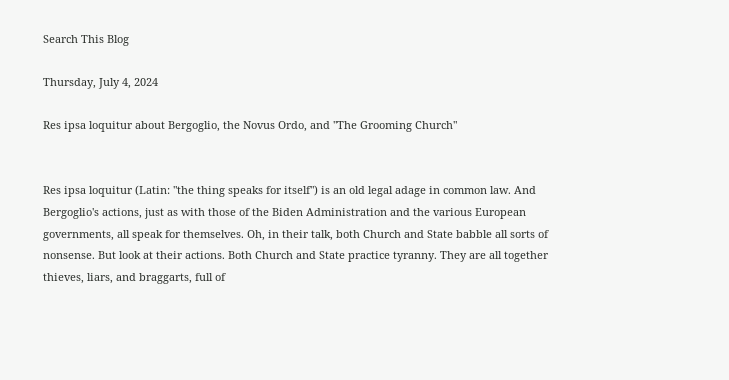Search This Blog

Thursday, July 4, 2024

Res ipsa loquitur about Bergoglio, the Novus Ordo, and "The Grooming Church"


Res ipsa loquitur (Latin: "the thing speaks for itself") is an old legal adage in common law. And Bergoglio's actions, just as with those of the Biden Administration and the various European governments, all speak for themselves. Oh, in their talk, both Church and State babble all sorts of nonsense. But look at their actions. Both Church and State practice tyranny. They are all together thieves, liars, and braggarts, full of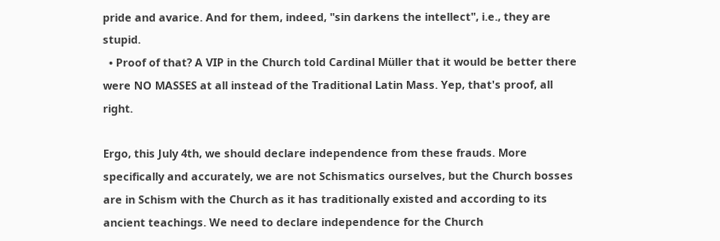pride and avarice. And for them, indeed, "sin darkens the intellect", i.e., they are stupid.
  • Proof of that? A VIP in the Church told Cardinal Müller that it would be better there were NO MASSES at all instead of the Traditional Latin Mass. Yep, that's proof, all right.

Ergo, this July 4th, we should declare independence from these frauds. More specifically and accurately, we are not Schismatics ourselves, but the Church bosses are in Schism with the Church as it has traditionally existed and according to its ancient teachings. We need to declare independence for the Church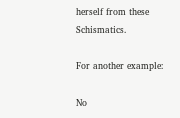herself from these Schismatics.

For another example:

No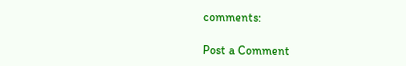comments:

Post a Comment